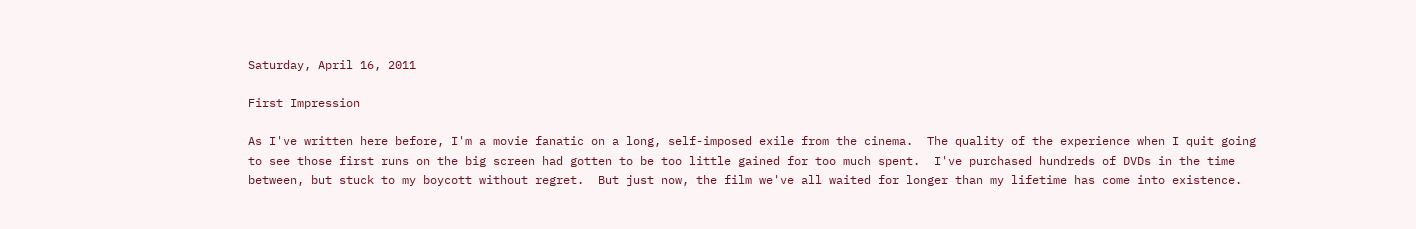Saturday, April 16, 2011

First Impression

As I've written here before, I'm a movie fanatic on a long, self-imposed exile from the cinema.  The quality of the experience when I quit going to see those first runs on the big screen had gotten to be too little gained for too much spent.  I've purchased hundreds of DVDs in the time between, but stuck to my boycott without regret.  But just now, the film we've all waited for longer than my lifetime has come into existence.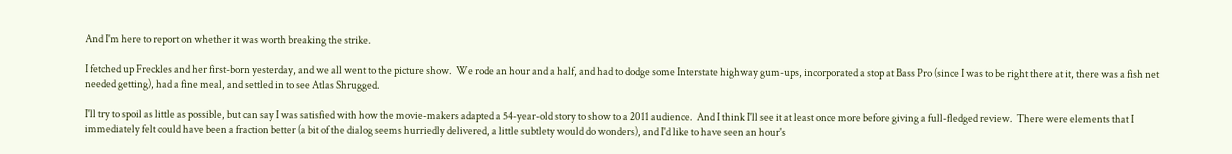And I'm here to report on whether it was worth breaking the strike.

I fetched up Freckles and her first-born yesterday, and we all went to the picture show.  We rode an hour and a half, and had to dodge some Interstate highway gum-ups, incorporated a stop at Bass Pro (since I was to be right there at it, there was a fish net needed getting), had a fine meal, and settled in to see Atlas Shrugged.

I'll try to spoil as little as possible, but can say I was satisfied with how the movie-makers adapted a 54-year-old story to show to a 2011 audience.  And I think I'll see it at least once more before giving a full-fledged review.  There were elements that I immediately felt could have been a fraction better (a bit of the dialog seems hurriedly delivered, a little subtlety would do wonders), and I'd like to have seen an hour's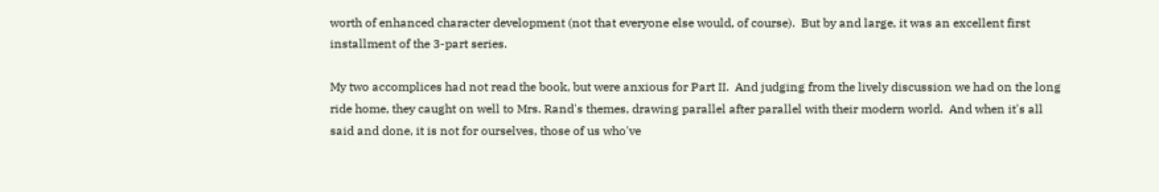worth of enhanced character development (not that everyone else would, of course).  But by and large, it was an excellent first installment of the 3-part series.

My two accomplices had not read the book, but were anxious for Part II.  And judging from the lively discussion we had on the long ride home, they caught on well to Mrs. Rand's themes, drawing parallel after parallel with their modern world.  And when it's all said and done, it is not for ourselves, those of us who've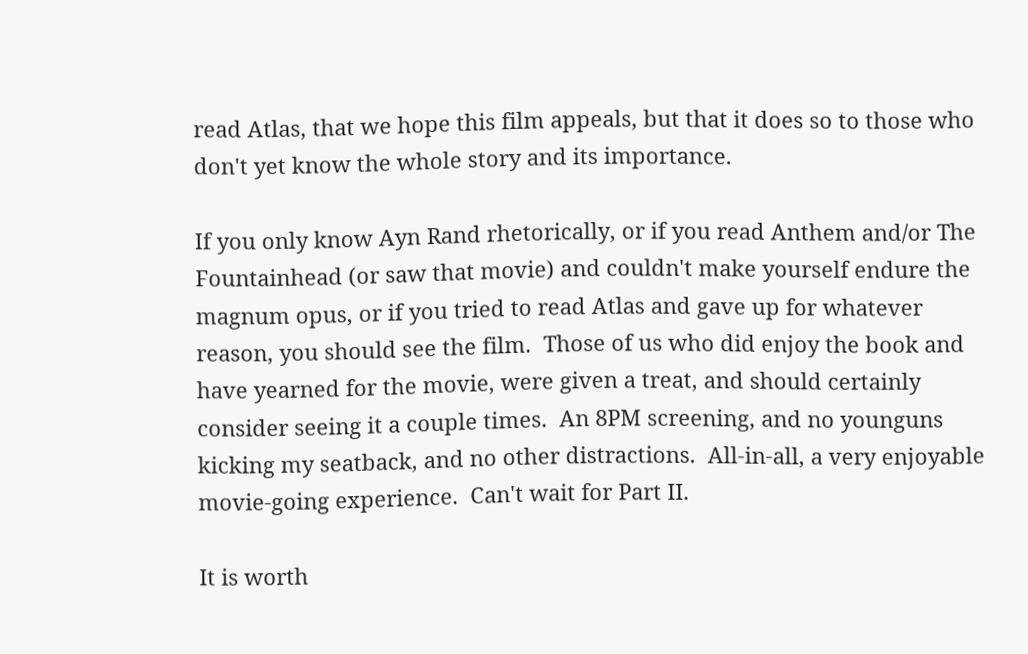read Atlas, that we hope this film appeals, but that it does so to those who don't yet know the whole story and its importance.

If you only know Ayn Rand rhetorically, or if you read Anthem and/or The Fountainhead (or saw that movie) and couldn't make yourself endure the magnum opus, or if you tried to read Atlas and gave up for whatever reason, you should see the film.  Those of us who did enjoy the book and have yearned for the movie, were given a treat, and should certainly consider seeing it a couple times.  An 8PM screening, and no younguns kicking my seatback, and no other distractions.  All-in-all, a very enjoyable movie-going experience.  Can't wait for Part II.

It is worth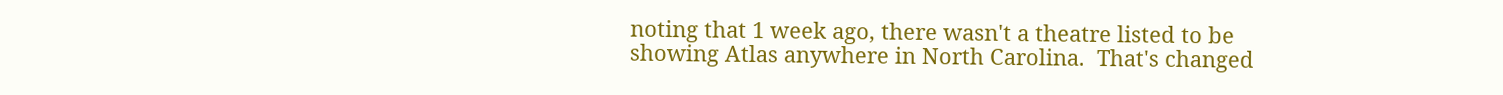noting that 1 week ago, there wasn't a theatre listed to be showing Atlas anywhere in North Carolina.  That's changed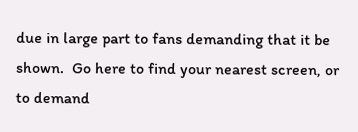due in large part to fans demanding that it be shown.  Go here to find your nearest screen, or to demand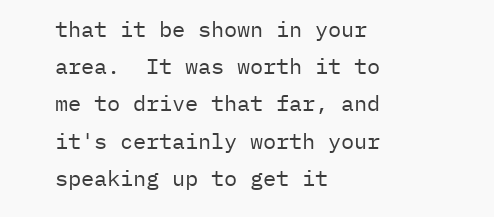that it be shown in your area.  It was worth it to me to drive that far, and it's certainly worth your speaking up to get it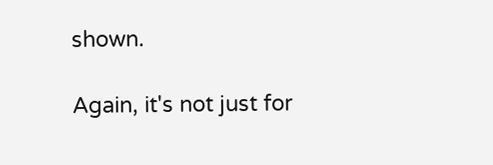shown.

Again, it's not just for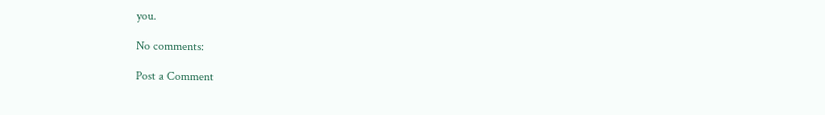you.

No comments:

Post a Comment